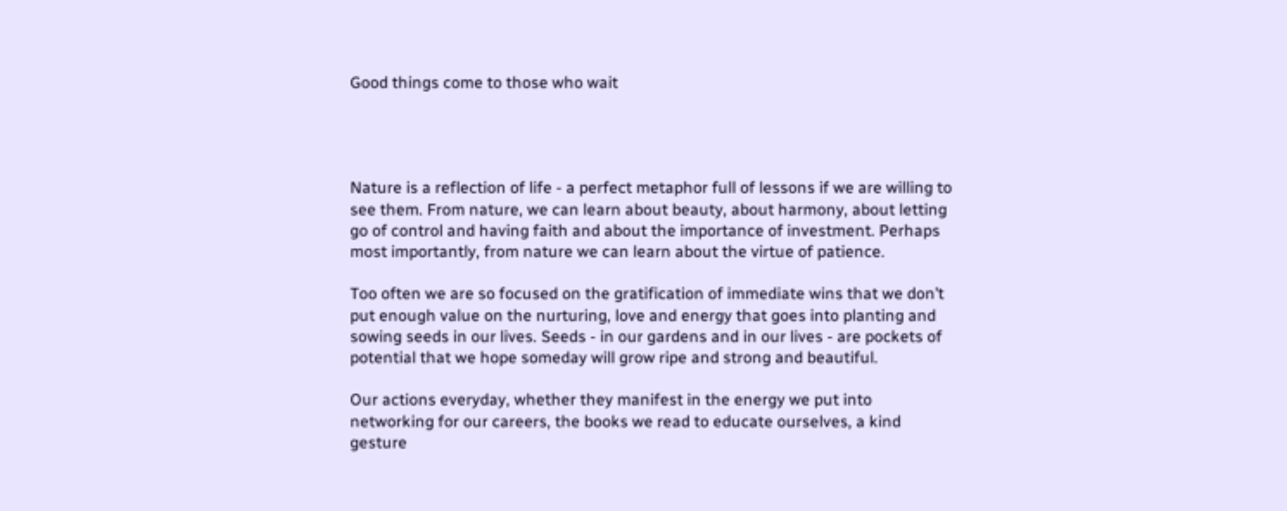Good things come to those who wait




Nature is a reflection of life - a perfect metaphor full of lessons if we are willing to see them. From nature, we can learn about beauty, about harmony, about letting go of control and having faith and about the importance of investment. Perhaps most importantly, from nature we can learn about the virtue of patience.

Too often we are so focused on the gratification of immediate wins that we don’t put enough value on the nurturing, love and energy that goes into planting and sowing seeds in our lives. Seeds - in our gardens and in our lives - are pockets of potential that we hope someday will grow ripe and strong and beautiful.

Our actions everyday, whether they manifest in the energy we put into networking for our careers, the books we read to educate ourselves, a kind gesture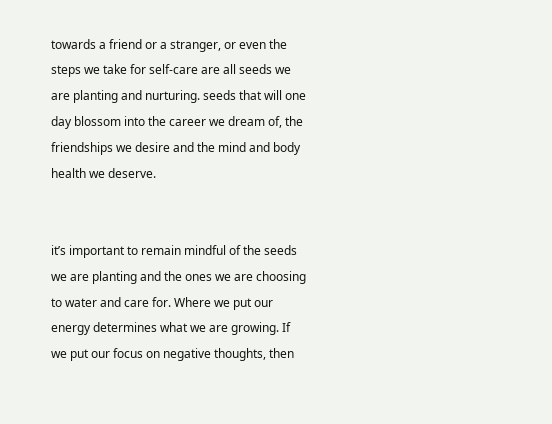towards a friend or a stranger, or even the steps we take for self-care are all seeds we are planting and nurturing. seeds that will one day blossom into the career we dream of, the friendships we desire and the mind and body health we deserve.


it’s important to remain mindful of the seeds we are planting and the ones we are choosing to water and care for. Where we put our energy determines what we are growing. If we put our focus on negative thoughts, then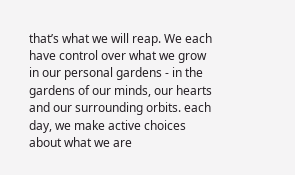that’s what we will reap. We each have control over what we grow in our personal gardens - in the gardens of our minds, our hearts and our surrounding orbits. each day, we make active choices about what we are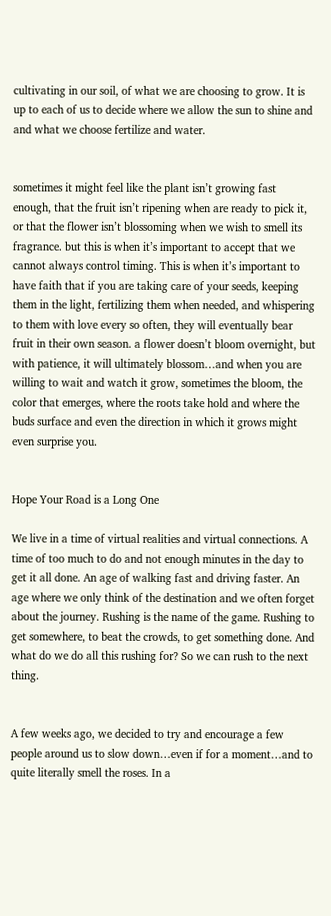cultivating in our soil, of what we are choosing to grow. It is up to each of us to decide where we allow the sun to shine and and what we choose fertilize and water.


sometimes it might feel like the plant isn’t growing fast enough, that the fruit isn’t ripening when are ready to pick it, or that the flower isn’t blossoming when we wish to smell its fragrance. but this is when it’s important to accept that we cannot always control timing. This is when it’s important to have faith that if you are taking care of your seeds, keeping them in the light, fertilizing them when needed, and whispering to them with love every so often, they will eventually bear fruit in their own season. a flower doesn’t bloom overnight, but with patience, it will ultimately blossom…and when you are willing to wait and watch it grow, sometimes the bloom, the color that emerges, where the roots take hold and where the buds surface and even the direction in which it grows might even surprise you.


Hope Your Road is a Long One

We live in a time of virtual realities and virtual connections. A time of too much to do and not enough minutes in the day to get it all done. An age of walking fast and driving faster. An age where we only think of the destination and we often forget about the journey. Rushing is the name of the game. Rushing to get somewhere, to beat the crowds, to get something done. And what do we do all this rushing for? So we can rush to the next thing.


A few weeks ago, we decided to try and encourage a few people around us to slow down…even if for a moment…and to quite literally smell the roses. In a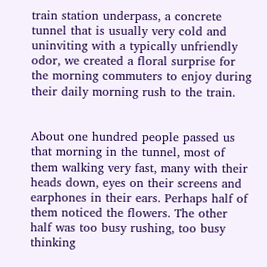train station underpass, a concrete tunnel that is usually very cold and uninviting with a typically unfriendly odor, we created a floral surprise for the morning commuters to enjoy during their daily morning rush to the train.


About one hundred people passed us that morning in the tunnel, most of them walking very fast, many with their heads down, eyes on their screens and earphones in their ears. Perhaps half of them noticed the flowers. The other half was too busy rushing, too busy thinking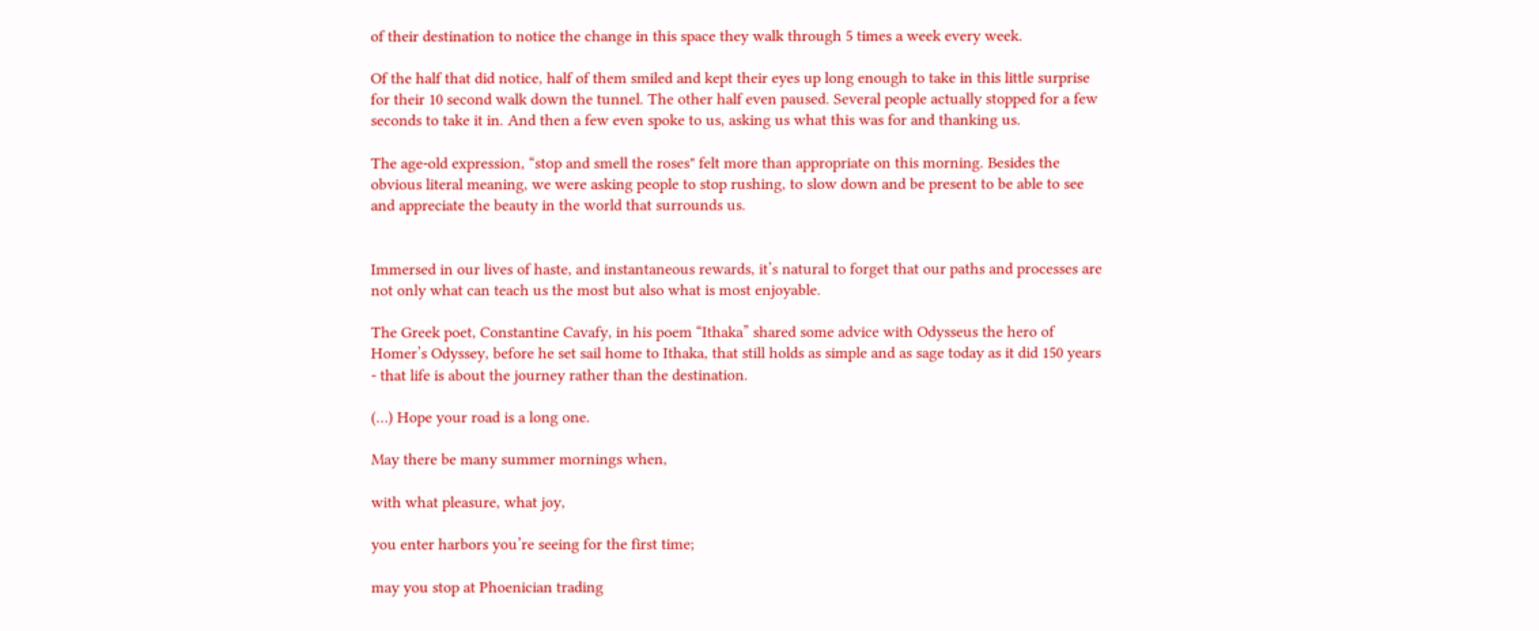of their destination to notice the change in this space they walk through 5 times a week every week.

Of the half that did notice, half of them smiled and kept their eyes up long enough to take in this little surprise for their 10 second walk down the tunnel. The other half even paused. Several people actually stopped for a few seconds to take it in. And then a few even spoke to us, asking us what this was for and thanking us.

The age-old expression, “stop and smell the roses" felt more than appropriate on this morning. Besides the obvious literal meaning, we were asking people to stop rushing, to slow down and be present to be able to see and appreciate the beauty in the world that surrounds us.


Immersed in our lives of haste, and instantaneous rewards, it’s natural to forget that our paths and processes are not only what can teach us the most but also what is most enjoyable.

The Greek poet, Constantine Cavafy, in his poem “Ithaka” shared some advice with Odysseus the hero of Homer’s Odyssey, before he set sail home to Ithaka, that still holds as simple and as sage today as it did 150 years - that life is about the journey rather than the destination.

(…) Hope your road is a long one.

May there be many summer mornings when,

with what pleasure, what joy,

you enter harbors you’re seeing for the first time;

may you stop at Phoenician trading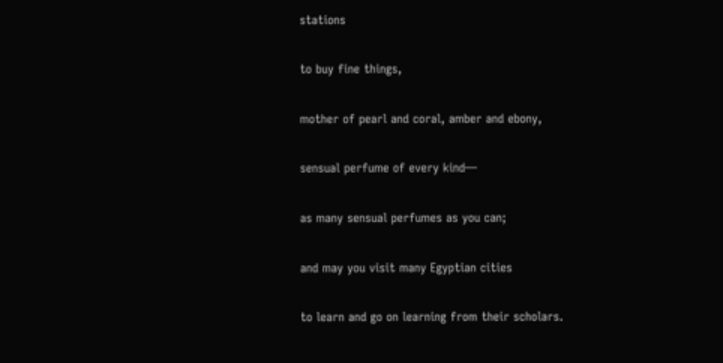stations

to buy fine things,

mother of pearl and coral, amber and ebony,

sensual perfume of every kind—

as many sensual perfumes as you can;

and may you visit many Egyptian cities

to learn and go on learning from their scholars.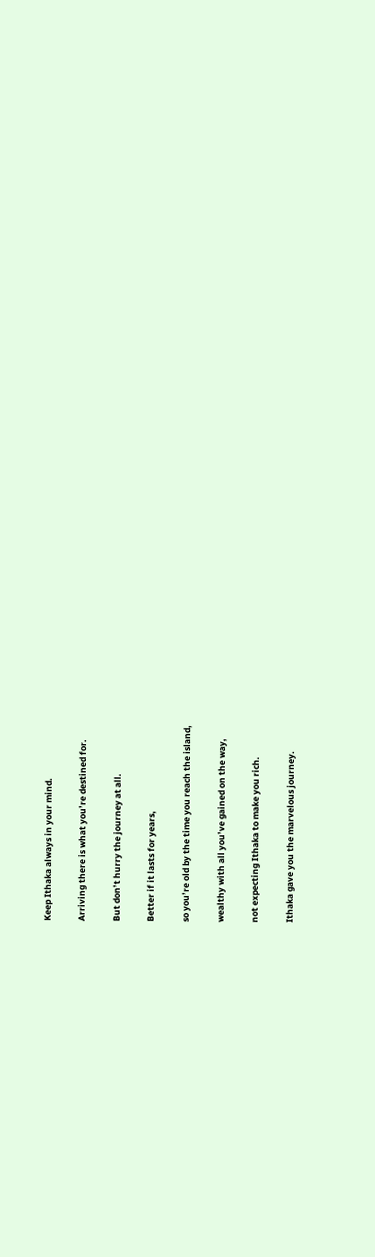Keep Ithaka always in your mind.

Arriving there is what you’re destined for.

But don’t hurry the journey at all.

Better if it lasts for years,

so you’re old by the time you reach the island,

wealthy with all you’ve gained on the way,

not expecting Ithaka to make you rich.

Ithaka gave you the marvelous journey.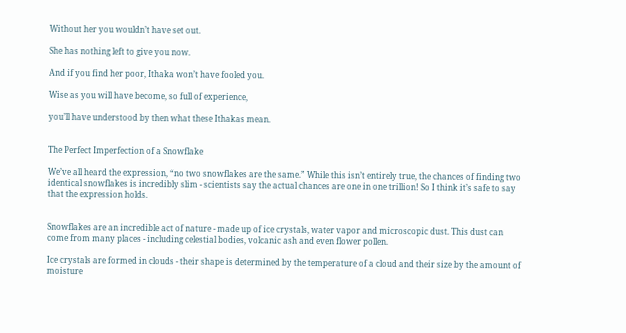Without her you wouldn’t have set out.

She has nothing left to give you now.

And if you find her poor, Ithaka won’t have fooled you.

Wise as you will have become, so full of experience,

you’ll have understood by then what these Ithakas mean.


The Perfect Imperfection of a Snowflake

We’ve all heard the expression, “no two snowflakes are the same.” While this isn’t entirely true, the chances of finding two identical snowflakes is incredibly slim - scientists say the actual chances are one in one trillion! So I think it’s safe to say that the expression holds.


Snowflakes are an incredible act of nature - made up of ice crystals, water vapor and microscopic dust. This dust can come from many places - including celestial bodies, volcanic ash and even flower pollen.

Ice crystals are formed in clouds - their shape is determined by the temperature of a cloud and their size by the amount of moisture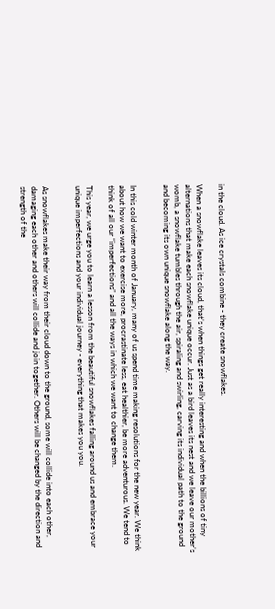in the cloud. As ice crystals combine - they create snowflakes.

When a snowflake leaves its cloud, that’s when things get really interesting and when the billions of tiny alternations that make each snowflake unique occur. Just as a bird leaves its nest and we leave our mother’s womb, a snowflake tumbles through the air, spiraling and swirling, carving its individual path to the ground and becoming its own unique snowflake along the way.


In this cold winter month of January, many of us spend time making resolutions for the new year. We think about how we want to exercise more, procrastinate less, eat healthier, be more adventurous. We tend to think of all our “imperfections” and all the ways in which we want to change them.

This year, we urge you to learn a lesson from the beautiful snowflakes falling around us and embrace your unique imperfections and your individual journey - everything that makes you you.


As snowflakes make their way from their cloud down to the ground, some will collide into each other, damaging each other and others will collide and join together. Others will be changed by the direction and strength of the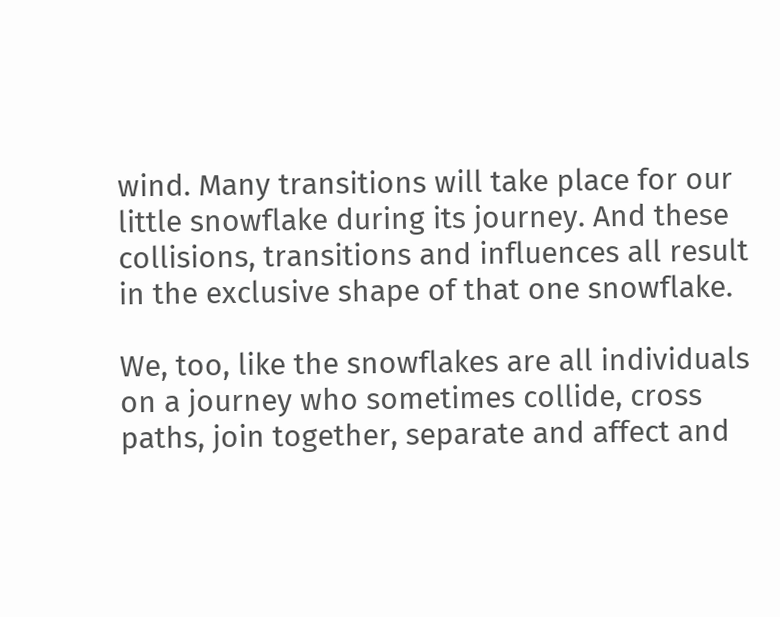wind. Many transitions will take place for our little snowflake during its journey. And these collisions, transitions and influences all result in the exclusive shape of that one snowflake.

We, too, like the snowflakes are all individuals on a journey who sometimes collide, cross paths, join together, separate and affect and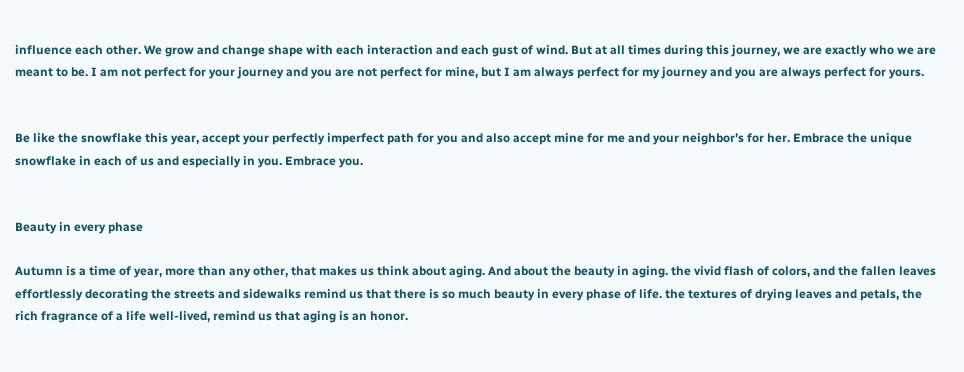influence each other. We grow and change shape with each interaction and each gust of wind. But at all times during this journey, we are exactly who we are meant to be. I am not perfect for your journey and you are not perfect for mine, but I am always perfect for my journey and you are always perfect for yours.


Be like the snowflake this year, accept your perfectly imperfect path for you and also accept mine for me and your neighbor’s for her. Embrace the unique snowflake in each of us and especially in you. Embrace you.


Beauty in every phase

Autumn is a time of year, more than any other, that makes us think about aging. And about the beauty in aging. the vivid flash of colors, and the fallen leaves effortlessly decorating the streets and sidewalks remind us that there is so much beauty in every phase of life. the textures of drying leaves and petals, the rich fragrance of a life well-lived, remind us that aging is an honor.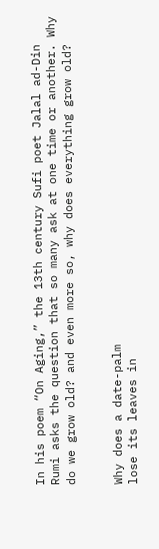In his poem “On Aging,” the 13th century Sufi poet Jalal ad-Din Rumi asks the question that so many ask at one time or another. Why do we grow old? and even more so, why does everything grow old?


Why does a date-palm
lose its leaves in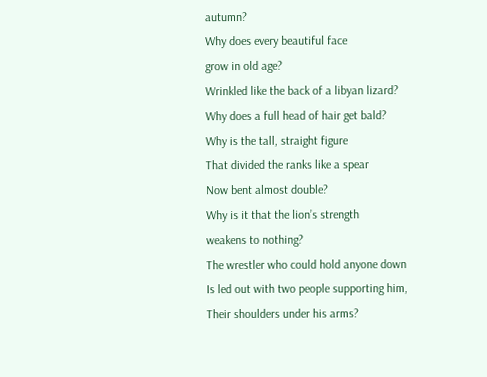autumn?
Why does every beautiful face
grow in old age?
Wrinkled like the back of a libyan lizard?
Why does a full head of hair get bald?
Why is the tall, straight figure
That divided the ranks like a spear
Now bent almost double?
Why is it that the lion’s strength
weakens to nothing?
The wrestler who could hold anyone down
Is led out with two people supporting him,
Their shoulders under his arms?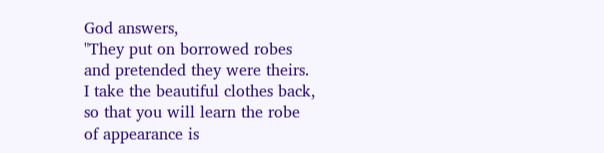God answers,
"They put on borrowed robes
and pretended they were theirs.
I take the beautiful clothes back,
so that you will learn the robe
of appearance is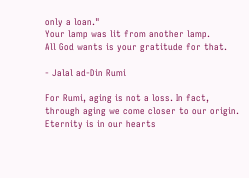only a loan."
Your lamp was lit from another lamp.
All God wants is your gratitude for that.

- Jalal ad-Din Rumi

For Rumi, aging is not a loss. In fact, through aging we come closer to our origin. Eternity is in our hearts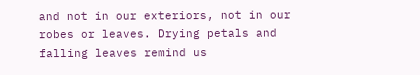and not in our exteriors, not in our robes or leaves. Drying petals and falling leaves remind us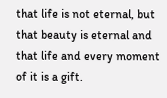that life is not eternal, but that beauty is eternal and that life and every moment of it is a gift.